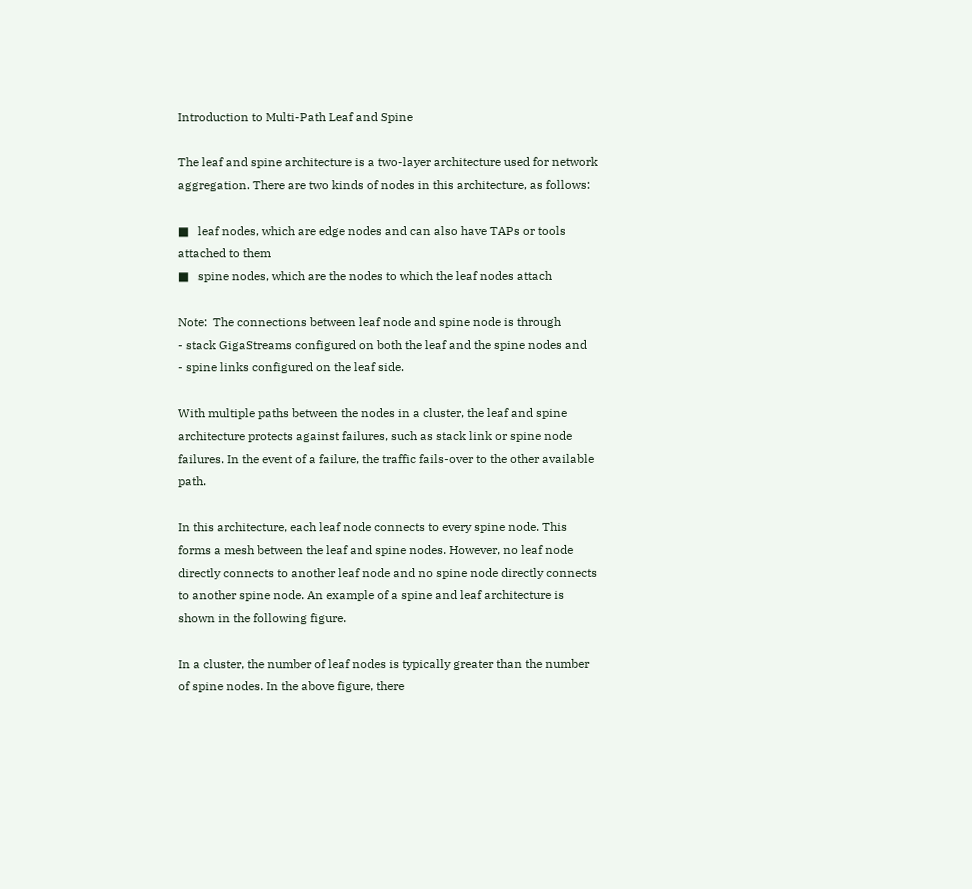Introduction to Multi-Path Leaf and Spine

The leaf and spine architecture is a two-layer architecture used for network aggregation. There are two kinds of nodes in this architecture, as follows:

■   leaf nodes, which are edge nodes and can also have TAPs or tools attached to them
■   spine nodes, which are the nodes to which the leaf nodes attach

Note:  The connections between leaf node and spine node is through
- stack GigaStreams configured on both the leaf and the spine nodes and
- spine links configured on the leaf side.

With multiple paths between the nodes in a cluster, the leaf and spine architecture protects against failures, such as stack link or spine node failures. In the event of a failure, the traffic fails-over to the other available path.

In this architecture, each leaf node connects to every spine node. This forms a mesh between the leaf and spine nodes. However, no leaf node directly connects to another leaf node and no spine node directly connects to another spine node. An example of a spine and leaf architecture is shown in the following figure.

In a cluster, the number of leaf nodes is typically greater than the number of spine nodes. In the above figure, there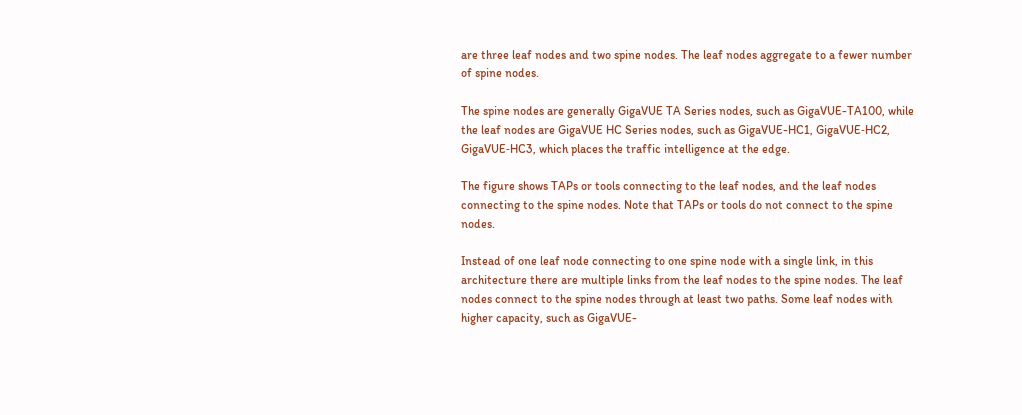are three leaf nodes and two spine nodes. The leaf nodes aggregate to a fewer number of spine nodes.

The spine nodes are generally GigaVUE TA Series nodes, such as GigaVUE-TA100, while the leaf nodes are GigaVUE HC Series nodes, such as GigaVUE-HC1, GigaVUE‑HC2, GigaVUE‑HC3, which places the traffic intelligence at the edge.

The figure shows TAPs or tools connecting to the leaf nodes, and the leaf nodes connecting to the spine nodes. Note that TAPs or tools do not connect to the spine nodes.

Instead of one leaf node connecting to one spine node with a single link, in this architecture there are multiple links from the leaf nodes to the spine nodes. The leaf nodes connect to the spine nodes through at least two paths. Some leaf nodes with higher capacity, such as GigaVUE-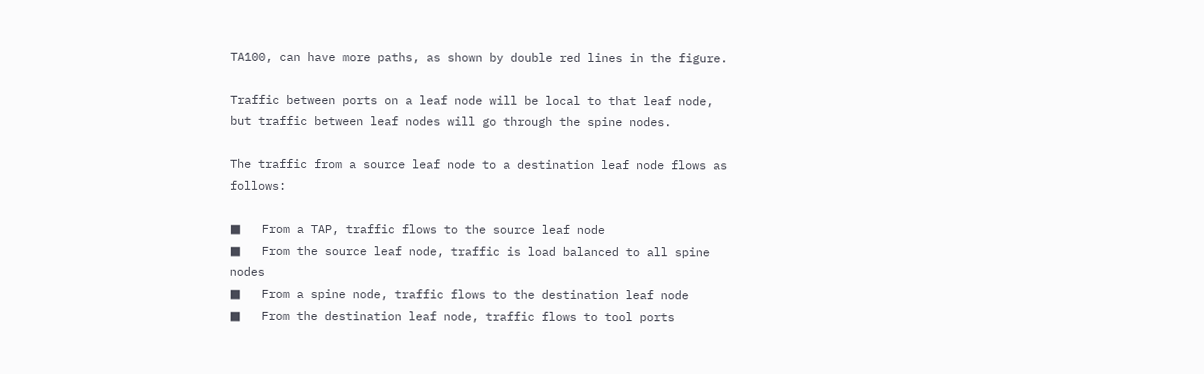TA100, can have more paths, as shown by double red lines in the figure.

Traffic between ports on a leaf node will be local to that leaf node, but traffic between leaf nodes will go through the spine nodes.

The traffic from a source leaf node to a destination leaf node flows as follows:

■   From a TAP, traffic flows to the source leaf node
■   From the source leaf node, traffic is load balanced to all spine nodes
■   From a spine node, traffic flows to the destination leaf node
■   From the destination leaf node, traffic flows to tool ports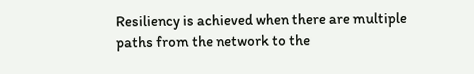Resiliency is achieved when there are multiple paths from the network to the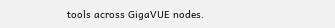tools across GigaVUE nodes.